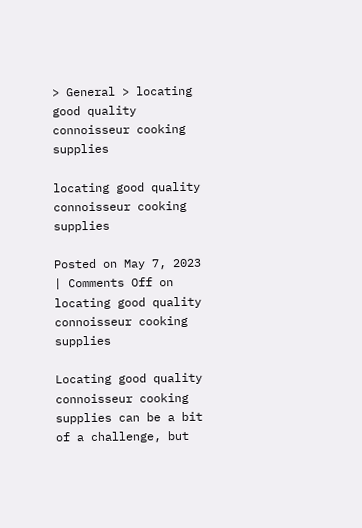> General > locating good quality connoisseur cooking supplies

locating good quality connoisseur cooking supplies

Posted on May 7, 2023 | Comments Off on locating good quality connoisseur cooking supplies

Locating good quality connoisseur cooking supplies can be a bit of a challenge, but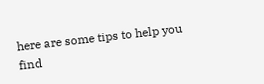here are some tips to help you find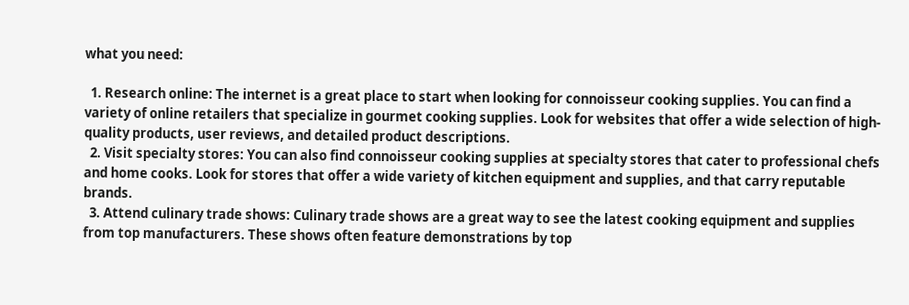what you need:

  1. Research online: The internet is a great place to start when looking for connoisseur cooking supplies. You can find a variety of online retailers that specialize in gourmet cooking supplies. Look for websites that offer a wide selection of high-quality products, user reviews, and detailed product descriptions.
  2. Visit specialty stores: You can also find connoisseur cooking supplies at specialty stores that cater to professional chefs and home cooks. Look for stores that offer a wide variety of kitchen equipment and supplies, and that carry reputable brands.
  3. Attend culinary trade shows: Culinary trade shows are a great way to see the latest cooking equipment and supplies from top manufacturers. These shows often feature demonstrations by top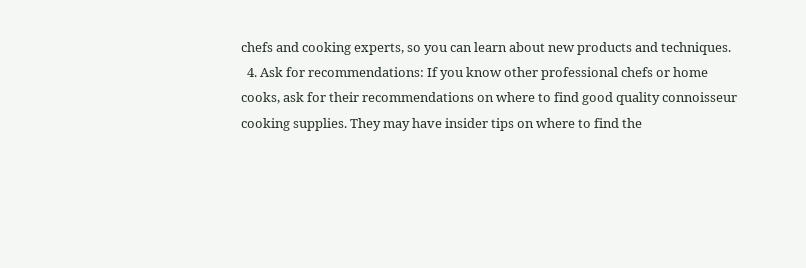chefs and cooking experts, so you can learn about new products and techniques.
  4. Ask for recommendations: If you know other professional chefs or home cooks, ask for their recommendations on where to find good quality connoisseur cooking supplies. They may have insider tips on where to find the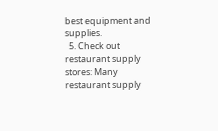best equipment and supplies.
  5. Check out restaurant supply stores: Many restaurant supply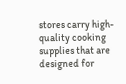stores carry high-quality cooking supplies that are designed for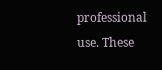professional use. These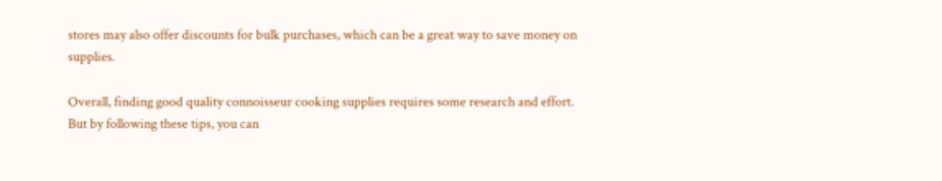stores may also offer discounts for bulk purchases, which can be a great way to save money on supplies.

Overall, finding good quality connoisseur cooking supplies requires some research and effort. But by following these tips, you can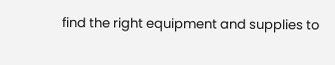find the right equipment and supplies to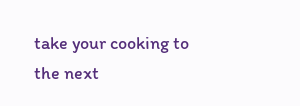take your cooking to the next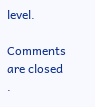level.

Comments are closed .